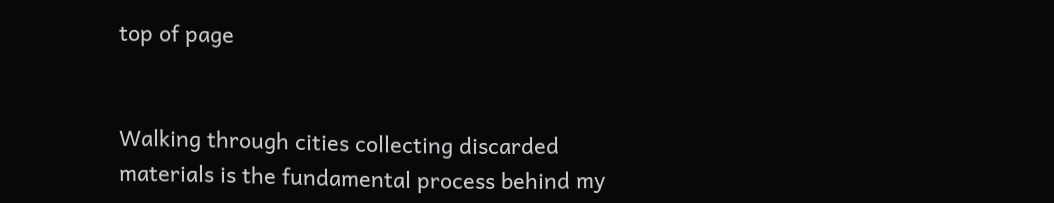top of page


Walking through cities collecting discarded materials is the fundamental process behind my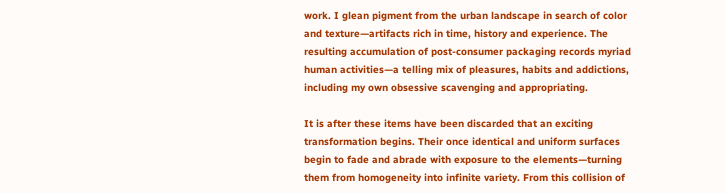work. I glean pigment from the urban landscape in search of color and texture—artifacts rich in time, history and experience. The resulting accumulation of post-consumer packaging records myriad human activities—a telling mix of pleasures, habits and addictions, including my own obsessive scavenging and appropriating.

It is after these items have been discarded that an exciting transformation begins. Their once identical and uniform surfaces begin to fade and abrade with exposure to the elements—turning them from homogeneity into infinite variety. From this collision of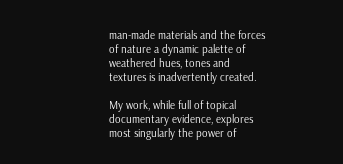man-made materials and the forces of nature a dynamic palette of weathered hues, tones and textures is inadvertently created.

My work, while full of topical documentary evidence, explores most singularly the power of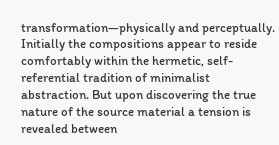transformation—physically and perceptually. Initially the compositions appear to reside comfortably within the hermetic, self-referential tradition of minimalist abstraction. But upon discovering the true nature of the source material a tension is revealed between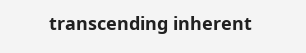transcending inherent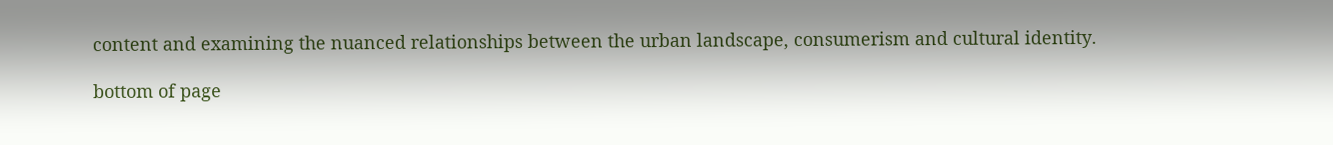content and examining the nuanced relationships between the urban landscape, consumerism and cultural identity.

bottom of page